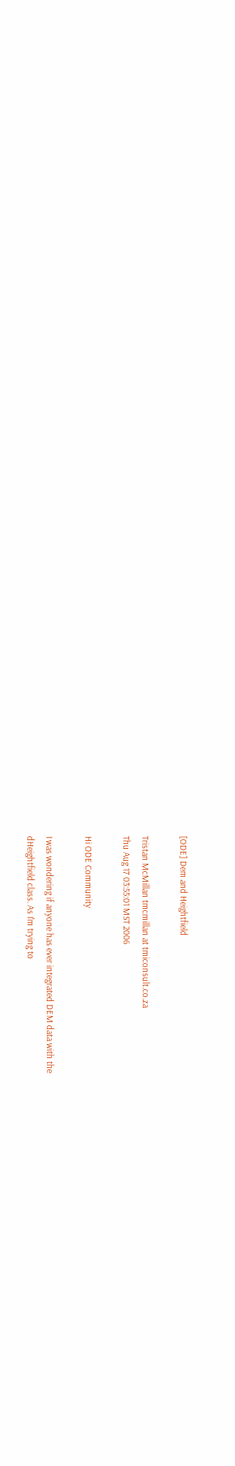[ODE] Dem and Heightfield

Tristan McMillan tmcmillan at tmiconsult.co.za
Thu Aug 17 03:55:01 MST 2006

Hi ODE Community

I was wondering if anyone has ever integrated DEM data with the
dHeightfield class. As I'm trying to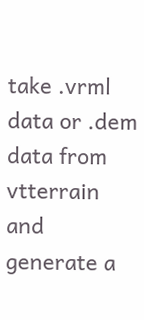take .vrml data or .dem data from
vtterrain and generate a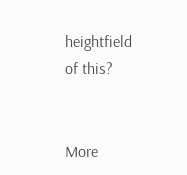heightfield of this?


More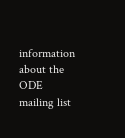information about the ODE mailing list